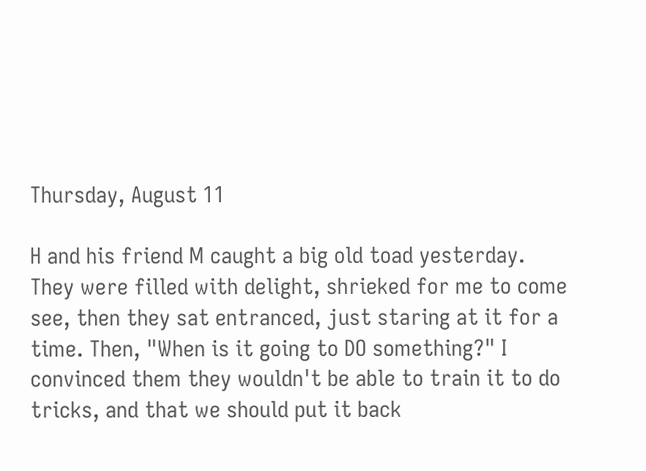Thursday, August 11

H and his friend M caught a big old toad yesterday. They were filled with delight, shrieked for me to come see, then they sat entranced, just staring at it for a time. Then, "When is it going to DO something?" I convinced them they wouldn't be able to train it to do tricks, and that we should put it back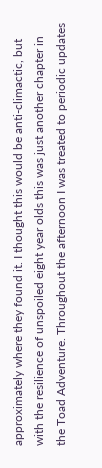approximately where they found it. I thought this would be anti-climactic, but with the resilience of unspoiled eight year olds this was just another chapter in the Toad Adventure. Throughout the afternoon I was treated to periodic updates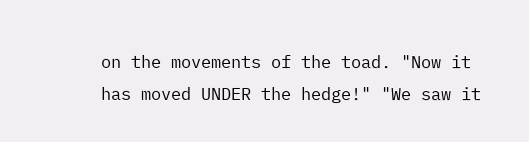on the movements of the toad. "Now it has moved UNDER the hedge!" "We saw it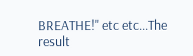BREATHE!" etc etc...The result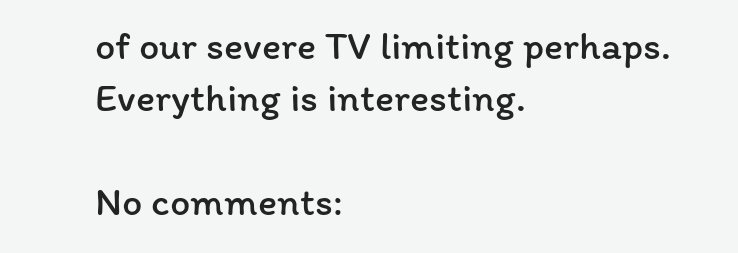of our severe TV limiting perhaps. Everything is interesting.

No comments: